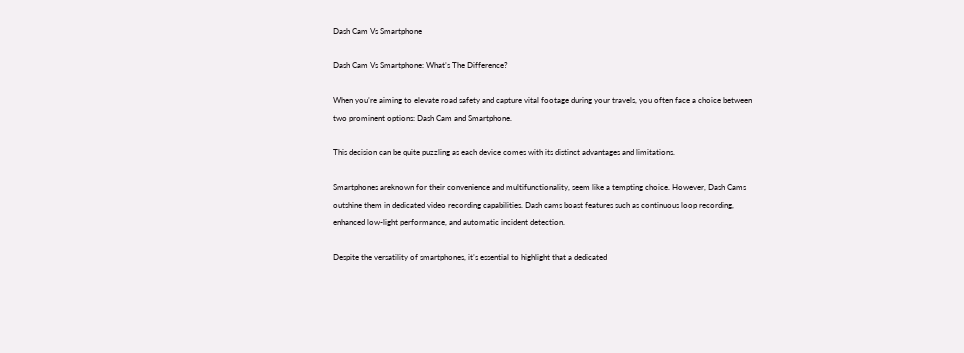Dash Cam Vs Smartphone

Dash Cam Vs Smartphone: What’s The Difference?

When you’re aiming to elevate road safety and capture vital footage during your travels, you often face a choice between two prominent options: Dash Cam and Smartphone.

This decision can be quite puzzling as each device comes with its distinct advantages and limitations.

Smartphones areknown for their convenience and multifunctionality, seem like a tempting choice. However, Dash Cams outshine them in dedicated video recording capabilities. Dash cams boast features such as continuous loop recording, enhanced low-light performance, and automatic incident detection.

Despite the versatility of smartphones, it’s essential to highlight that a dedicated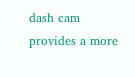dash cam provides a more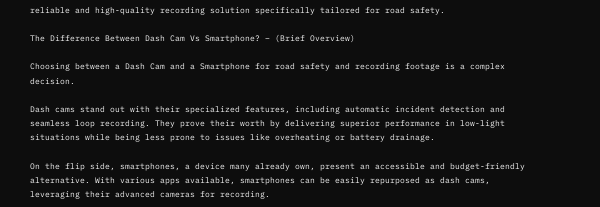reliable and high-quality recording solution specifically tailored for road safety.

The Difference Between Dash Cam Vs Smartphone? – (Brief Overview)

Choosing between a Dash Cam and a Smartphone for road safety and recording footage is a complex decision.

Dash cams stand out with their specialized features, including automatic incident detection and seamless loop recording. They prove their worth by delivering superior performance in low-light situations while being less prone to issues like overheating or battery drainage.

On the flip side, smartphones, a device many already own, present an accessible and budget-friendly alternative. With various apps available, smartphones can be easily repurposed as dash cams, leveraging their advanced cameras for recording.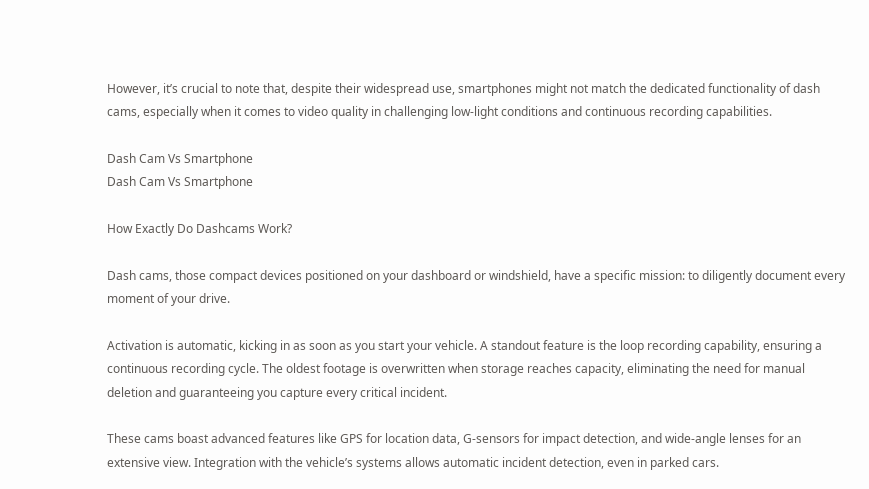However, it’s crucial to note that, despite their widespread use, smartphones might not match the dedicated functionality of dash cams, especially when it comes to video quality in challenging low-light conditions and continuous recording capabilities.

Dash Cam Vs Smartphone
Dash Cam Vs Smartphone

How Exactly Do Dashcams Work?

Dash cams, those compact devices positioned on your dashboard or windshield, have a specific mission: to diligently document every moment of your drive.

Activation is automatic, kicking in as soon as you start your vehicle. A standout feature is the loop recording capability, ensuring a continuous recording cycle. The oldest footage is overwritten when storage reaches capacity, eliminating the need for manual deletion and guaranteeing you capture every critical incident.

These cams boast advanced features like GPS for location data, G-sensors for impact detection, and wide-angle lenses for an extensive view. Integration with the vehicle’s systems allows automatic incident detection, even in parked cars.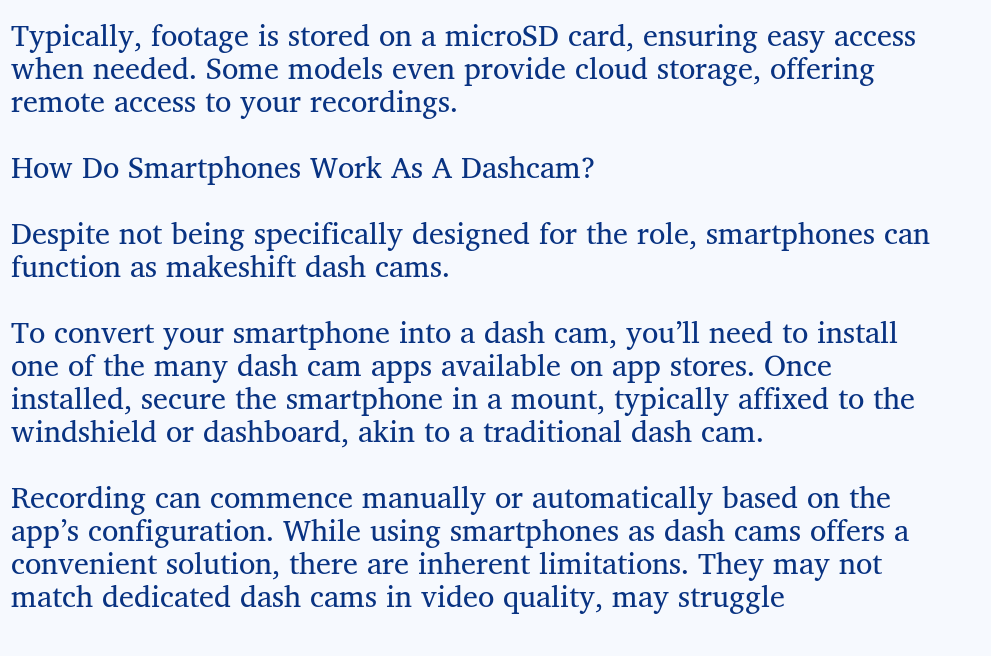Typically, footage is stored on a microSD card, ensuring easy access when needed. Some models even provide cloud storage, offering remote access to your recordings.

How Do Smartphones Work As A Dashcam?

Despite not being specifically designed for the role, smartphones can function as makeshift dash cams.

To convert your smartphone into a dash cam, you’ll need to install one of the many dash cam apps available on app stores. Once installed, secure the smartphone in a mount, typically affixed to the windshield or dashboard, akin to a traditional dash cam.

Recording can commence manually or automatically based on the app’s configuration. While using smartphones as dash cams offers a convenient solution, there are inherent limitations. They may not match dedicated dash cams in video quality, may struggle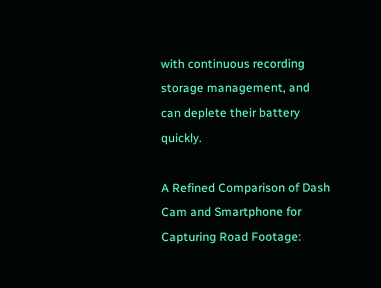with continuous recording storage management, and can deplete their battery quickly.

A Refined Comparison of Dash Cam and Smartphone for Capturing Road Footage: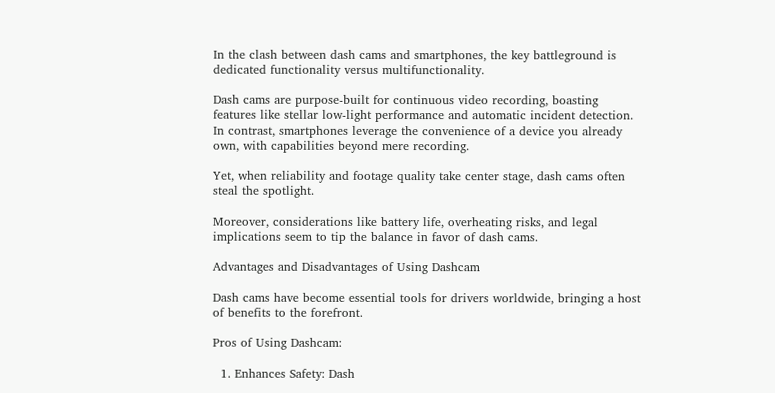In the clash between dash cams and smartphones, the key battleground is dedicated functionality versus multifunctionality.

Dash cams are purpose-built for continuous video recording, boasting features like stellar low-light performance and automatic incident detection. In contrast, smartphones leverage the convenience of a device you already own, with capabilities beyond mere recording.

Yet, when reliability and footage quality take center stage, dash cams often steal the spotlight.

Moreover, considerations like battery life, overheating risks, and legal implications seem to tip the balance in favor of dash cams.

Advantages and Disadvantages of Using Dashcam

Dash cams have become essential tools for drivers worldwide, bringing a host of benefits to the forefront.

Pros of Using Dashcam:

  1. Enhances Safety: Dash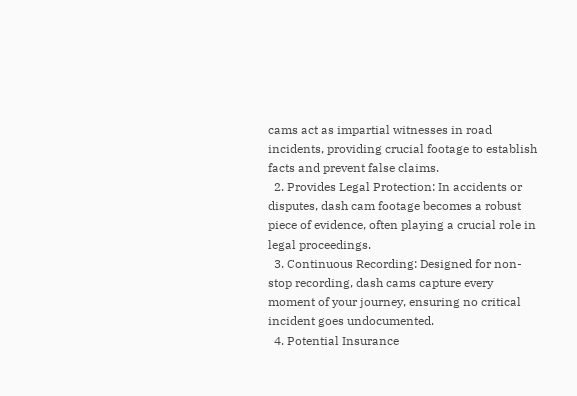cams act as impartial witnesses in road incidents, providing crucial footage to establish facts and prevent false claims.
  2. Provides Legal Protection: In accidents or disputes, dash cam footage becomes a robust piece of evidence, often playing a crucial role in legal proceedings.
  3. Continuous Recording: Designed for non-stop recording, dash cams capture every moment of your journey, ensuring no critical incident goes undocumented.
  4. Potential Insurance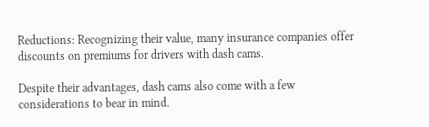Reductions: Recognizing their value, many insurance companies offer discounts on premiums for drivers with dash cams.

Despite their advantages, dash cams also come with a few considerations to bear in mind.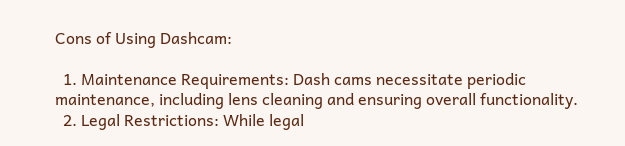Cons of Using Dashcam:

  1. Maintenance Requirements: Dash cams necessitate periodic maintenance, including lens cleaning and ensuring overall functionality.
  2. Legal Restrictions: While legal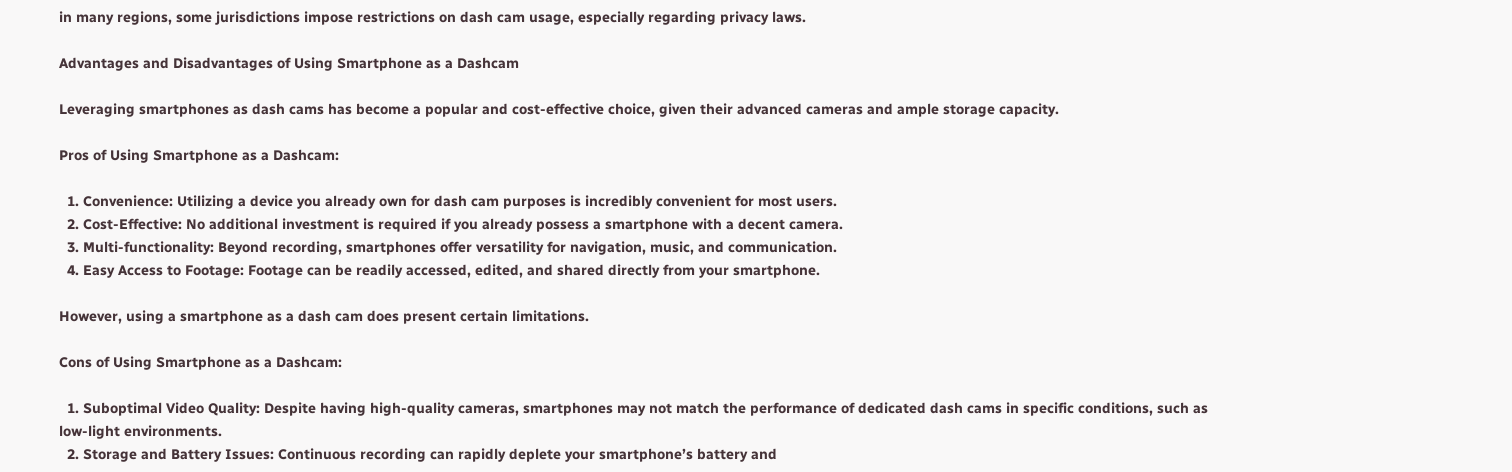in many regions, some jurisdictions impose restrictions on dash cam usage, especially regarding privacy laws.

Advantages and Disadvantages of Using Smartphone as a Dashcam

Leveraging smartphones as dash cams has become a popular and cost-effective choice, given their advanced cameras and ample storage capacity.

Pros of Using Smartphone as a Dashcam:

  1. Convenience: Utilizing a device you already own for dash cam purposes is incredibly convenient for most users.
  2. Cost-Effective: No additional investment is required if you already possess a smartphone with a decent camera.
  3. Multi-functionality: Beyond recording, smartphones offer versatility for navigation, music, and communication.
  4. Easy Access to Footage: Footage can be readily accessed, edited, and shared directly from your smartphone.

However, using a smartphone as a dash cam does present certain limitations.

Cons of Using Smartphone as a Dashcam:

  1. Suboptimal Video Quality: Despite having high-quality cameras, smartphones may not match the performance of dedicated dash cams in specific conditions, such as low-light environments.
  2. Storage and Battery Issues: Continuous recording can rapidly deplete your smartphone’s battery and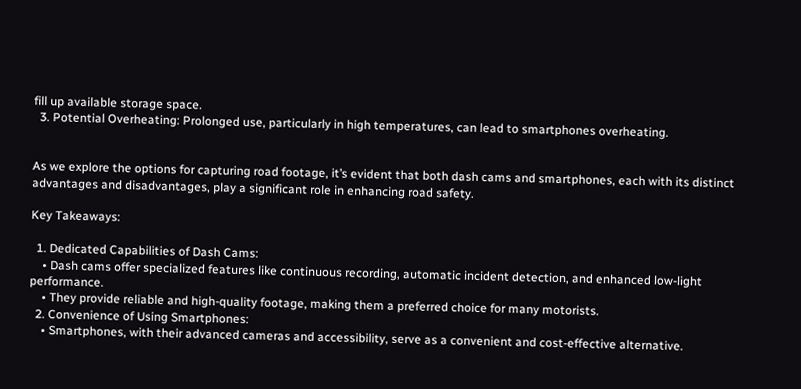fill up available storage space.
  3. Potential Overheating: Prolonged use, particularly in high temperatures, can lead to smartphones overheating.


As we explore the options for capturing road footage, it’s evident that both dash cams and smartphones, each with its distinct advantages and disadvantages, play a significant role in enhancing road safety.

Key Takeaways:

  1. Dedicated Capabilities of Dash Cams:
    • Dash cams offer specialized features like continuous recording, automatic incident detection, and enhanced low-light performance.
    • They provide reliable and high-quality footage, making them a preferred choice for many motorists.
  2. Convenience of Using Smartphones:
    • Smartphones, with their advanced cameras and accessibility, serve as a convenient and cost-effective alternative.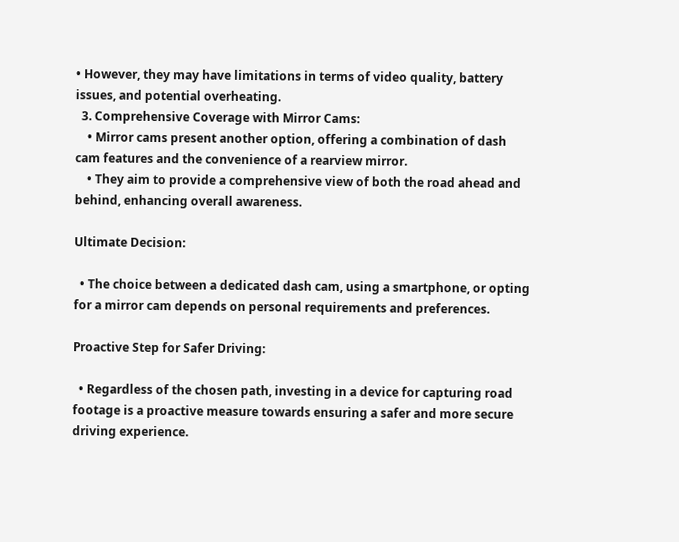• However, they may have limitations in terms of video quality, battery issues, and potential overheating.
  3. Comprehensive Coverage with Mirror Cams:
    • Mirror cams present another option, offering a combination of dash cam features and the convenience of a rearview mirror.
    • They aim to provide a comprehensive view of both the road ahead and behind, enhancing overall awareness.

Ultimate Decision:

  • The choice between a dedicated dash cam, using a smartphone, or opting for a mirror cam depends on personal requirements and preferences.

Proactive Step for Safer Driving:

  • Regardless of the chosen path, investing in a device for capturing road footage is a proactive measure towards ensuring a safer and more secure driving experience.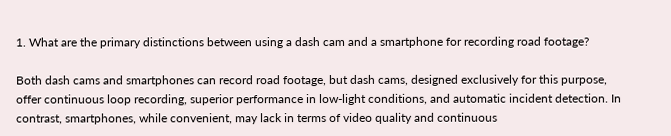1. What are the primary distinctions between using a dash cam and a smartphone for recording road footage?

Both dash cams and smartphones can record road footage, but dash cams, designed exclusively for this purpose, offer continuous loop recording, superior performance in low-light conditions, and automatic incident detection. In contrast, smartphones, while convenient, may lack in terms of video quality and continuous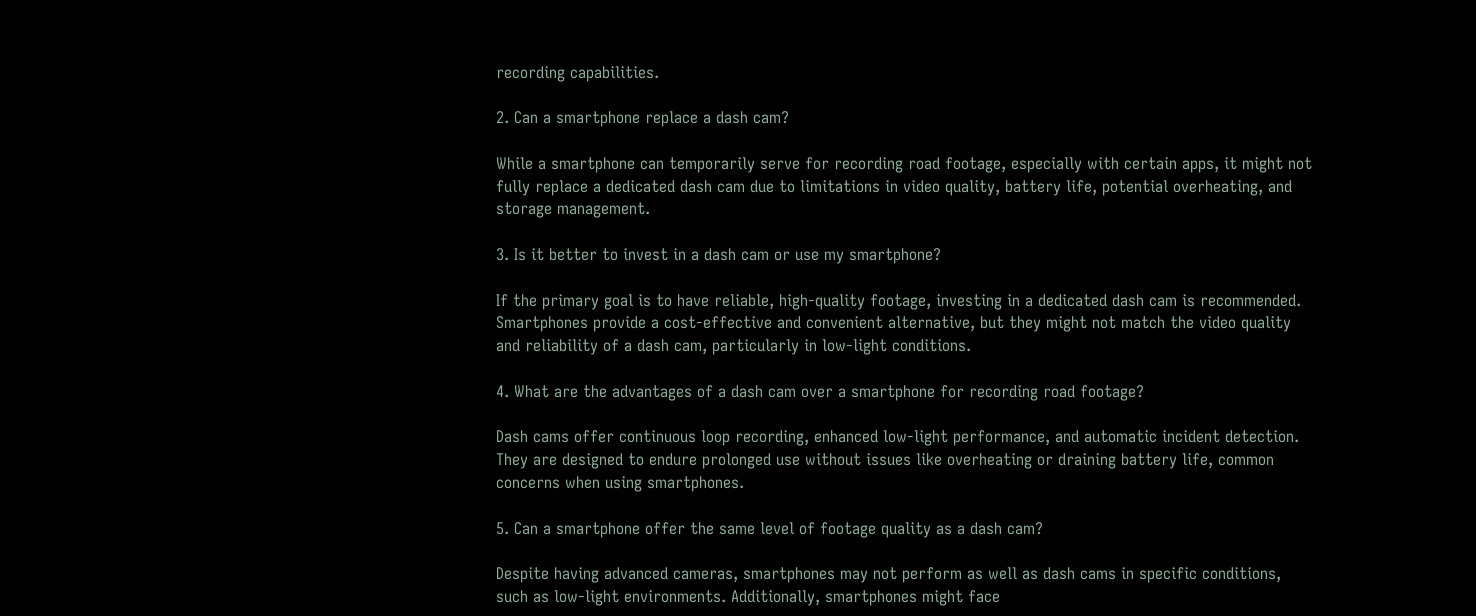recording capabilities.

2. Can a smartphone replace a dash cam?

While a smartphone can temporarily serve for recording road footage, especially with certain apps, it might not fully replace a dedicated dash cam due to limitations in video quality, battery life, potential overheating, and storage management.

3. Is it better to invest in a dash cam or use my smartphone?

If the primary goal is to have reliable, high-quality footage, investing in a dedicated dash cam is recommended. Smartphones provide a cost-effective and convenient alternative, but they might not match the video quality and reliability of a dash cam, particularly in low-light conditions.

4. What are the advantages of a dash cam over a smartphone for recording road footage?

Dash cams offer continuous loop recording, enhanced low-light performance, and automatic incident detection. They are designed to endure prolonged use without issues like overheating or draining battery life, common concerns when using smartphones.

5. Can a smartphone offer the same level of footage quality as a dash cam?

Despite having advanced cameras, smartphones may not perform as well as dash cams in specific conditions, such as low-light environments. Additionally, smartphones might face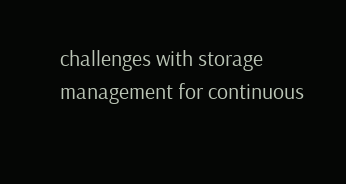challenges with storage management for continuous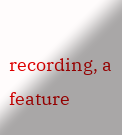recording, a feature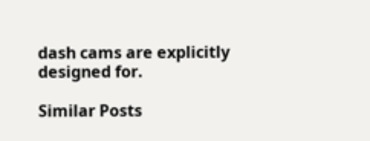dash cams are explicitly designed for.

Similar Posts